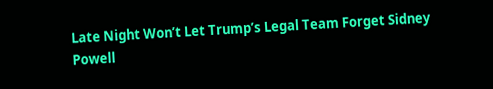Late Night Won’t Let Trump’s Legal Team Forget Sidney Powell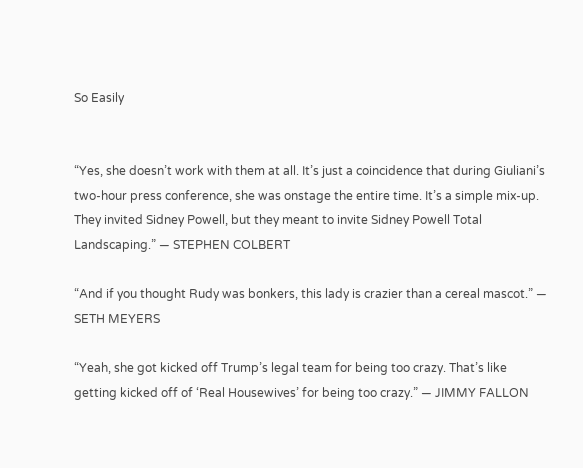So Easily


“Yes, she doesn’t work with them at all. It’s just a coincidence that during Giuliani’s two-hour press conference, she was onstage the entire time. It’s a simple mix-up. They invited Sidney Powell, but they meant to invite Sidney Powell Total Landscaping.” — STEPHEN COLBERT

“And if you thought Rudy was bonkers, this lady is crazier than a cereal mascot.” — SETH MEYERS

“Yeah, she got kicked off Trump’s legal team for being too crazy. That’s like getting kicked off of ‘Real Housewives’ for being too crazy.” — JIMMY FALLON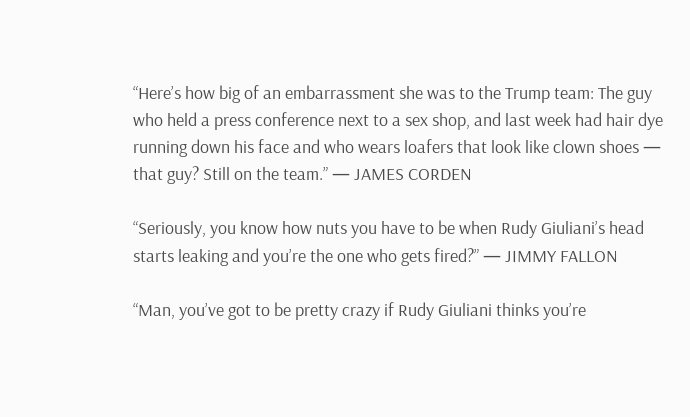“Here’s how big of an embarrassment she was to the Trump team: The guy who held a press conference next to a sex shop, and last week had hair dye running down his face and who wears loafers that look like clown shoes — that guy? Still on the team.” — JAMES CORDEN

“Seriously, you know how nuts you have to be when Rudy Giuliani’s head starts leaking and you’re the one who gets fired?” — JIMMY FALLON

“Man, you’ve got to be pretty crazy if Rudy Giuliani thinks you’re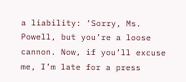a liability: ‘Sorry, Ms. Powell, but you’re a loose cannon. Now, if you’ll excuse me, I’m late for a press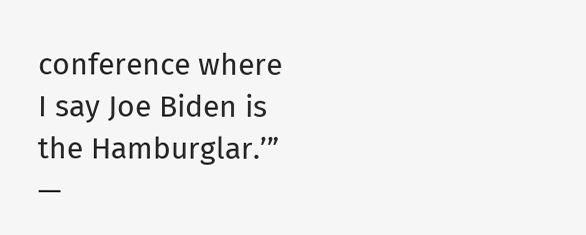conference where I say Joe Biden is the Hamburglar.’” —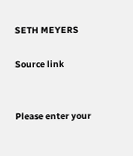SETH MEYERS

Source link


Please enter your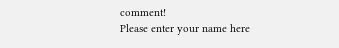comment!
Please enter your name here